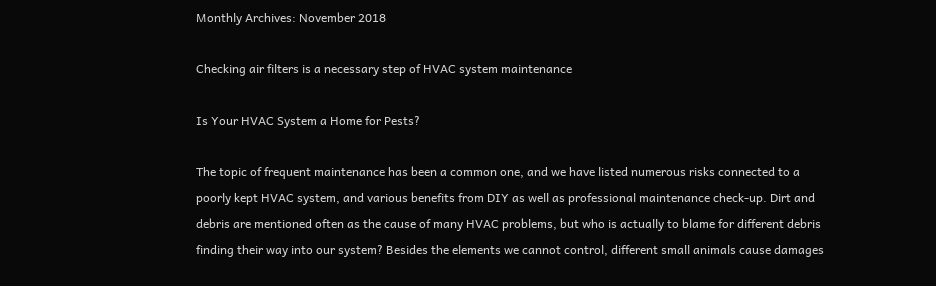Monthly Archives: November 2018

Checking air filters is a necessary step of HVAC system maintenance

Is Your HVAC System a Home for Pests?

The topic of frequent maintenance has been a common one, and we have listed numerous risks connected to a poorly kept HVAC system, and various benefits from DIY as well as professional maintenance check-up. Dirt and debris are mentioned often as the cause of many HVAC problems, but who is actually to blame for different debris finding their way into our system? Besides the elements we cannot control, different small animals cause damages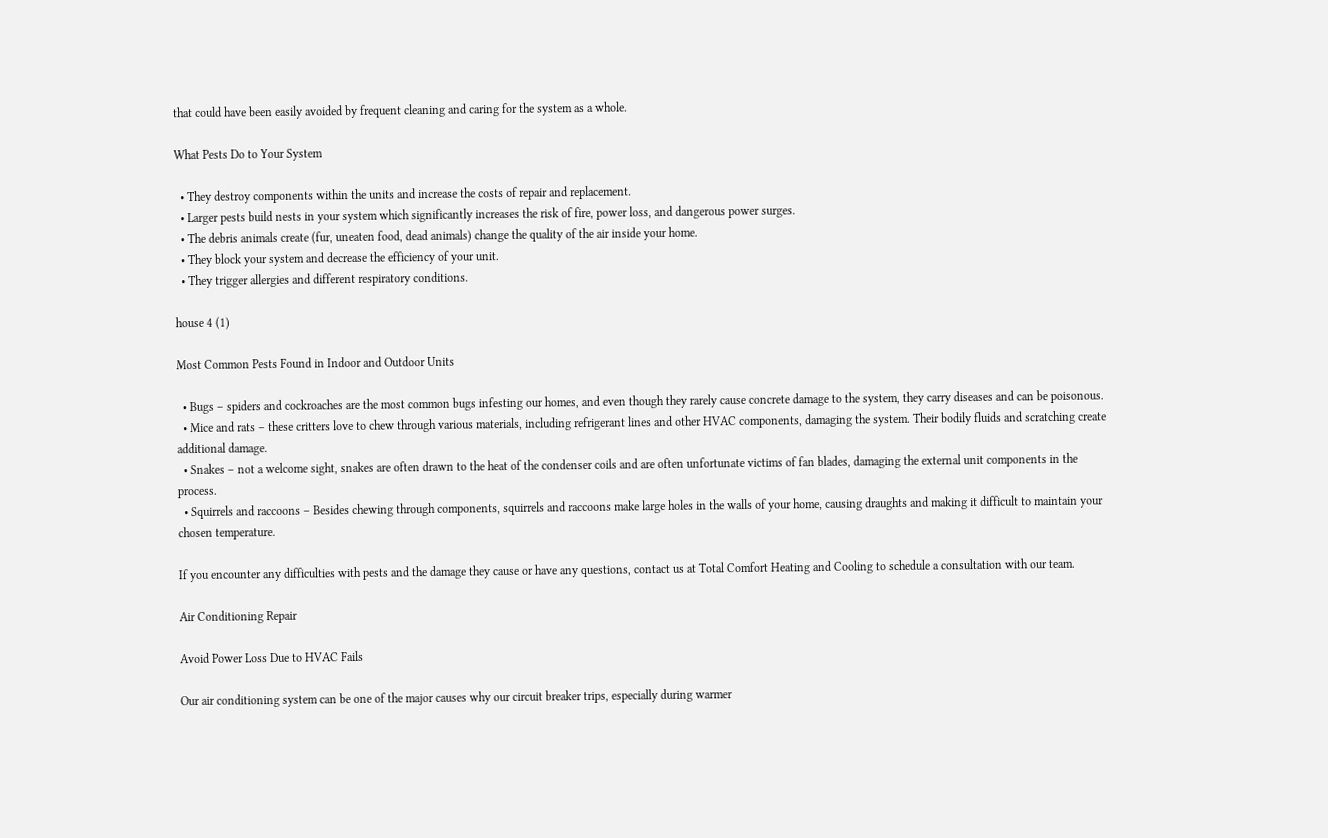that could have been easily avoided by frequent cleaning and caring for the system as a whole.

What Pests Do to Your System

  • They destroy components within the units and increase the costs of repair and replacement.
  • Larger pests build nests in your system which significantly increases the risk of fire, power loss, and dangerous power surges.
  • The debris animals create (fur, uneaten food, dead animals) change the quality of the air inside your home.
  • They block your system and decrease the efficiency of your unit.
  • They trigger allergies and different respiratory conditions.

house 4 (1)

Most Common Pests Found in Indoor and Outdoor Units

  • Bugs – spiders and cockroaches are the most common bugs infesting our homes, and even though they rarely cause concrete damage to the system, they carry diseases and can be poisonous.
  • Mice and rats – these critters love to chew through various materials, including refrigerant lines and other HVAC components, damaging the system. Their bodily fluids and scratching create additional damage.
  • Snakes – not a welcome sight, snakes are often drawn to the heat of the condenser coils and are often unfortunate victims of fan blades, damaging the external unit components in the process.
  • Squirrels and raccoons – Besides chewing through components, squirrels and raccoons make large holes in the walls of your home, causing draughts and making it difficult to maintain your chosen temperature.

If you encounter any difficulties with pests and the damage they cause or have any questions, contact us at Total Comfort Heating and Cooling to schedule a consultation with our team.

Air Conditioning Repair

Avoid Power Loss Due to HVAC Fails

Our air conditioning system can be one of the major causes why our circuit breaker trips, especially during warmer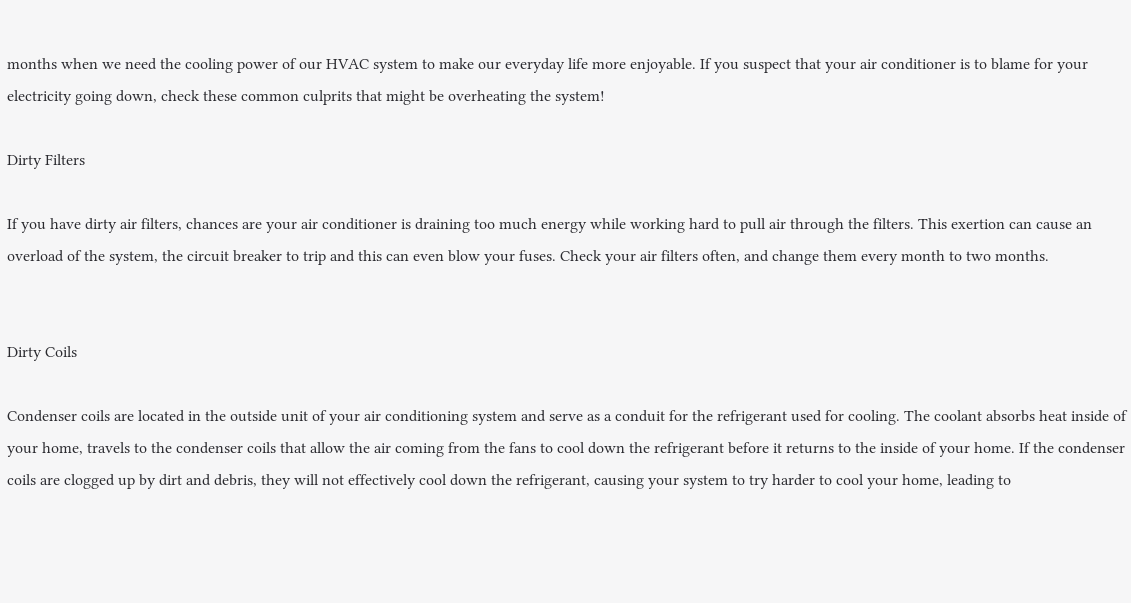months when we need the cooling power of our HVAC system to make our everyday life more enjoyable. If you suspect that your air conditioner is to blame for your electricity going down, check these common culprits that might be overheating the system!

Dirty Filters

If you have dirty air filters, chances are your air conditioner is draining too much energy while working hard to pull air through the filters. This exertion can cause an overload of the system, the circuit breaker to trip and this can even blow your fuses. Check your air filters often, and change them every month to two months.


Dirty Coils

Condenser coils are located in the outside unit of your air conditioning system and serve as a conduit for the refrigerant used for cooling. The coolant absorbs heat inside of your home, travels to the condenser coils that allow the air coming from the fans to cool down the refrigerant before it returns to the inside of your home. If the condenser coils are clogged up by dirt and debris, they will not effectively cool down the refrigerant, causing your system to try harder to cool your home, leading to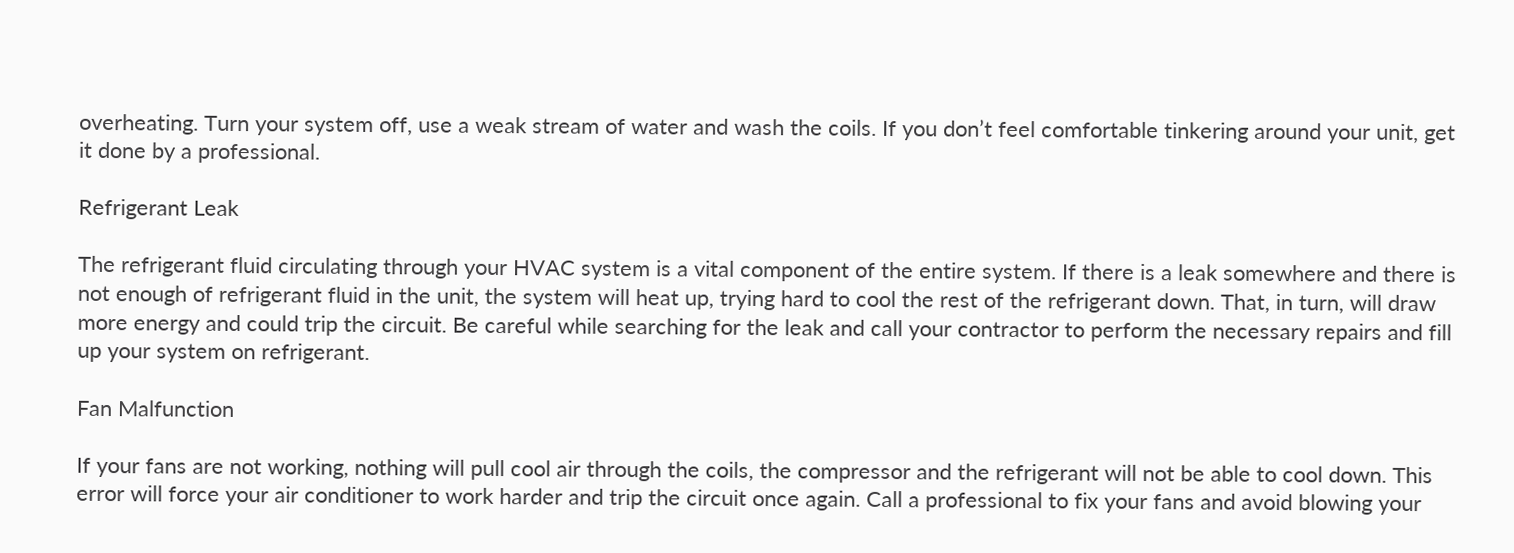overheating. Turn your system off, use a weak stream of water and wash the coils. If you don’t feel comfortable tinkering around your unit, get it done by a professional.

Refrigerant Leak

The refrigerant fluid circulating through your HVAC system is a vital component of the entire system. If there is a leak somewhere and there is not enough of refrigerant fluid in the unit, the system will heat up, trying hard to cool the rest of the refrigerant down. That, in turn, will draw more energy and could trip the circuit. Be careful while searching for the leak and call your contractor to perform the necessary repairs and fill up your system on refrigerant.

Fan Malfunction

If your fans are not working, nothing will pull cool air through the coils, the compressor and the refrigerant will not be able to cool down. This error will force your air conditioner to work harder and trip the circuit once again. Call a professional to fix your fans and avoid blowing your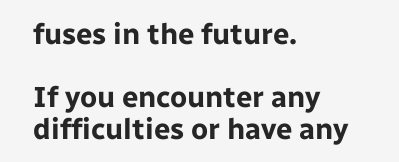fuses in the future.

If you encounter any difficulties or have any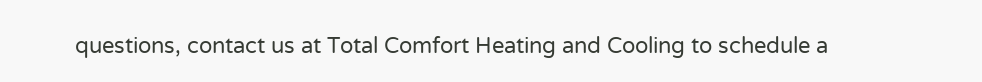questions, contact us at Total Comfort Heating and Cooling to schedule a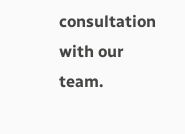consultation with our team.